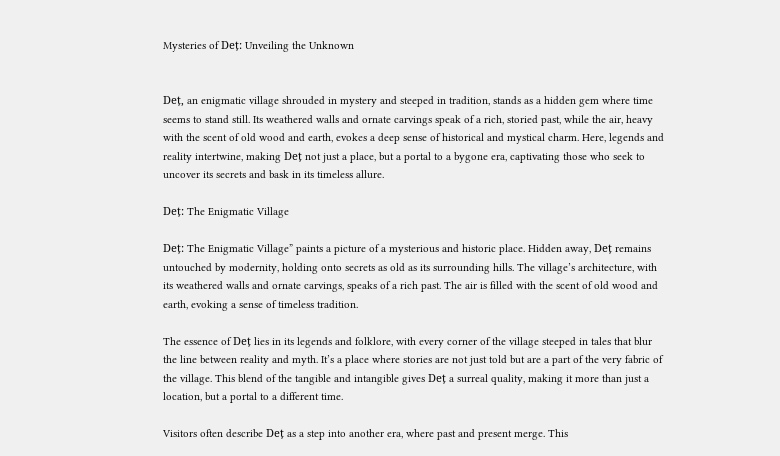Mysteries of Deț: Unveiling the Unknown


Deț, an enigmatic village shrouded in mystery and steeped in tradition, stands as a hidden gem where time seems to stand still. Its weathered walls and ornate carvings speak of a rich, storied past, while the air, heavy with the scent of old wood and earth, evokes a deep sense of historical and mystical charm. Here, legends and reality intertwine, making Deț not just a place, but a portal to a bygone era, captivating those who seek to uncover its secrets and bask in its timeless allure.

Deț: The Enigmatic Village

Deț: The Enigmatic Village” paints a picture of a mysterious and historic place. Hidden away, Deț remains untouched by modernity, holding onto secrets as old as its surrounding hills. The village’s architecture, with its weathered walls and ornate carvings, speaks of a rich past. The air is filled with the scent of old wood and earth, evoking a sense of timeless tradition.

The essence of Deț lies in its legends and folklore, with every corner of the village steeped in tales that blur the line between reality and myth. It’s a place where stories are not just told but are a part of the very fabric of the village. This blend of the tangible and intangible gives Deț a surreal quality, making it more than just a location, but a portal to a different time.

Visitors often describe Deț as a step into another era, where past and present merge. This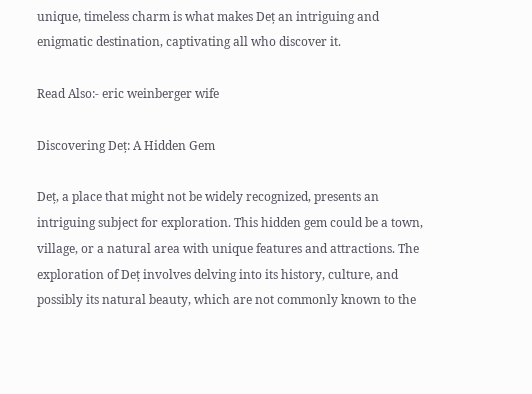unique, timeless charm is what makes Deț an intriguing and enigmatic destination, captivating all who discover it.

Read Also:- eric weinberger wife

Discovering Deț: A Hidden Gem

Deț, a place that might not be widely recognized, presents an intriguing subject for exploration. This hidden gem could be a town, village, or a natural area with unique features and attractions. The exploration of Deț involves delving into its history, culture, and possibly its natural beauty, which are not commonly known to the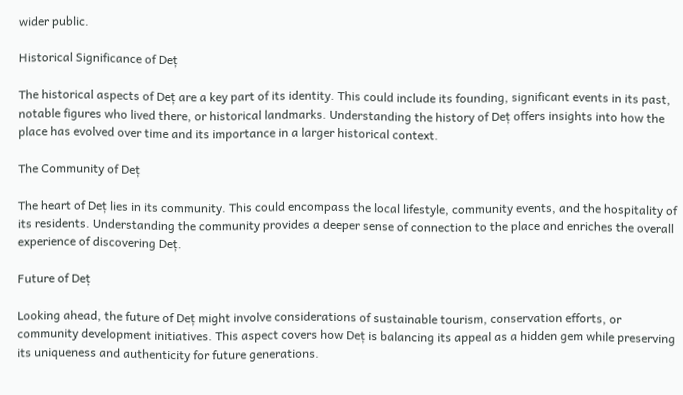wider public.

Historical Significance of Deț

The historical aspects of Deț are a key part of its identity. This could include its founding, significant events in its past, notable figures who lived there, or historical landmarks. Understanding the history of Deț offers insights into how the place has evolved over time and its importance in a larger historical context.

The Community of Deț

The heart of Deț lies in its community. This could encompass the local lifestyle, community events, and the hospitality of its residents. Understanding the community provides a deeper sense of connection to the place and enriches the overall experience of discovering Deț.

Future of Deț

Looking ahead, the future of Deț might involve considerations of sustainable tourism, conservation efforts, or community development initiatives. This aspect covers how Deț is balancing its appeal as a hidden gem while preserving its uniqueness and authenticity for future generations.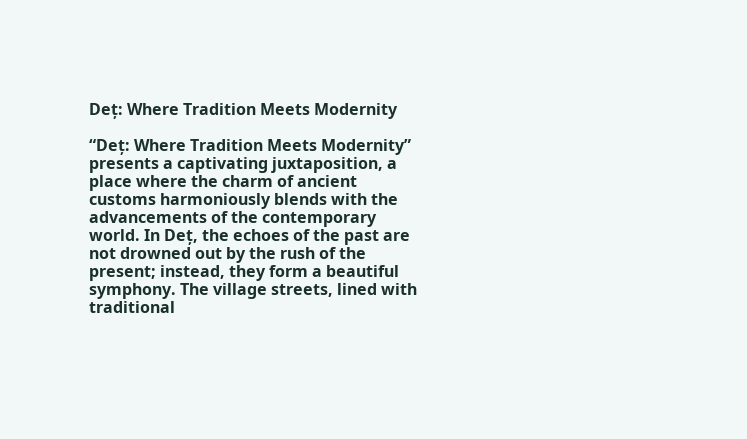Deț: Where Tradition Meets Modernity

“Deț: Where Tradition Meets Modernity” presents a captivating juxtaposition, a place where the charm of ancient customs harmoniously blends with the advancements of the contemporary world. In Deț, the echoes of the past are not drowned out by the rush of the present; instead, they form a beautiful symphony. The village streets, lined with traditional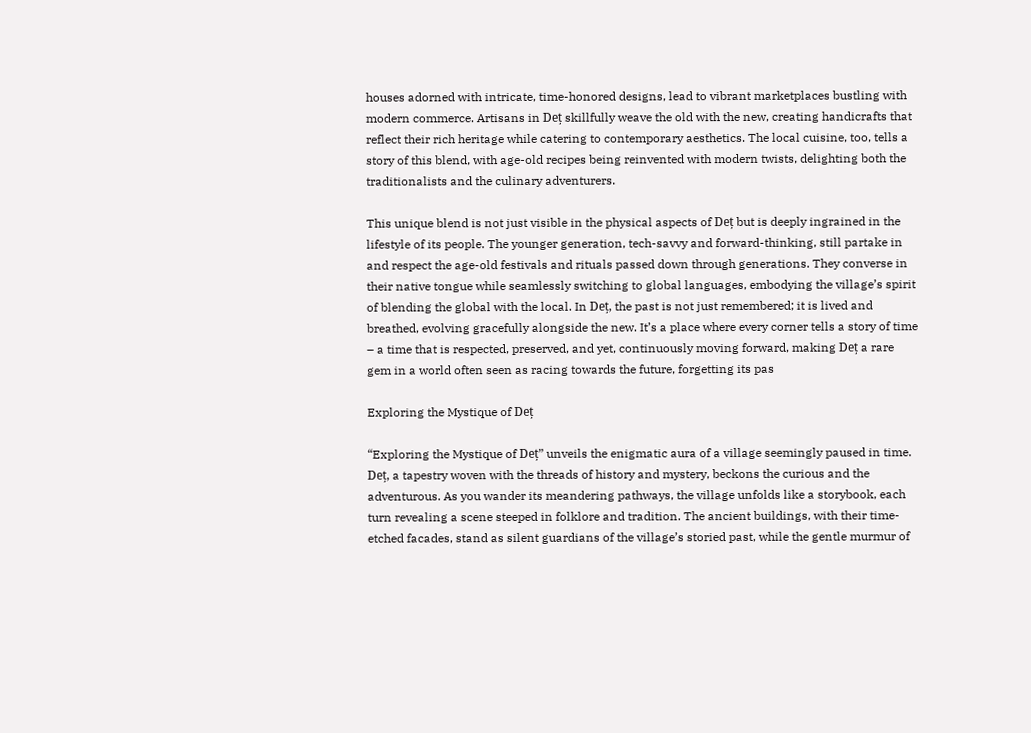houses adorned with intricate, time-honored designs, lead to vibrant marketplaces bustling with modern commerce. Artisans in Deț skillfully weave the old with the new, creating handicrafts that reflect their rich heritage while catering to contemporary aesthetics. The local cuisine, too, tells a story of this blend, with age-old recipes being reinvented with modern twists, delighting both the traditionalists and the culinary adventurers.

This unique blend is not just visible in the physical aspects of Deț but is deeply ingrained in the lifestyle of its people. The younger generation, tech-savvy and forward-thinking, still partake in and respect the age-old festivals and rituals passed down through generations. They converse in their native tongue while seamlessly switching to global languages, embodying the village’s spirit of blending the global with the local. In Deț, the past is not just remembered; it is lived and breathed, evolving gracefully alongside the new. It’s a place where every corner tells a story of time – a time that is respected, preserved, and yet, continuously moving forward, making Deț a rare gem in a world often seen as racing towards the future, forgetting its pas

Exploring the Mystique of Deț

“Exploring the Mystique of Deț” unveils the enigmatic aura of a village seemingly paused in time. Deț, a tapestry woven with the threads of history and mystery, beckons the curious and the adventurous. As you wander its meandering pathways, the village unfolds like a storybook, each turn revealing a scene steeped in folklore and tradition. The ancient buildings, with their time-etched facades, stand as silent guardians of the village’s storied past, while the gentle murmur of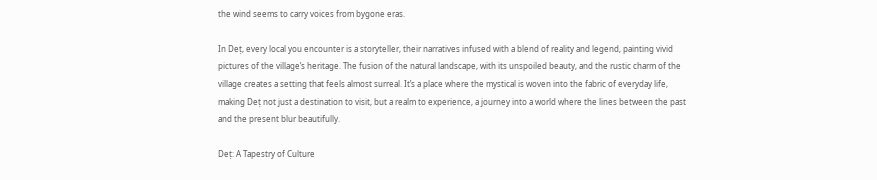the wind seems to carry voices from bygone eras.

In Deț, every local you encounter is a storyteller, their narratives infused with a blend of reality and legend, painting vivid pictures of the village’s heritage. The fusion of the natural landscape, with its unspoiled beauty, and the rustic charm of the village creates a setting that feels almost surreal. It’s a place where the mystical is woven into the fabric of everyday life, making Deț not just a destination to visit, but a realm to experience, a journey into a world where the lines between the past and the present blur beautifully.

Deț: A Tapestry of Culture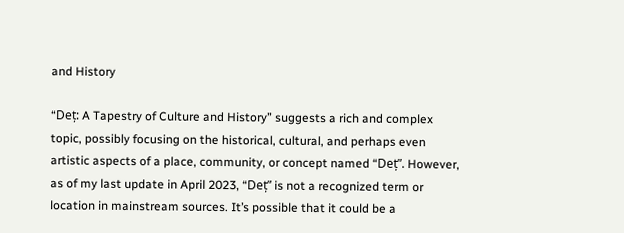and History

“Deț: A Tapestry of Culture and History” suggests a rich and complex topic, possibly focusing on the historical, cultural, and perhaps even artistic aspects of a place, community, or concept named “Deț”. However, as of my last update in April 2023, “Deț” is not a recognized term or location in mainstream sources. It’s possible that it could be a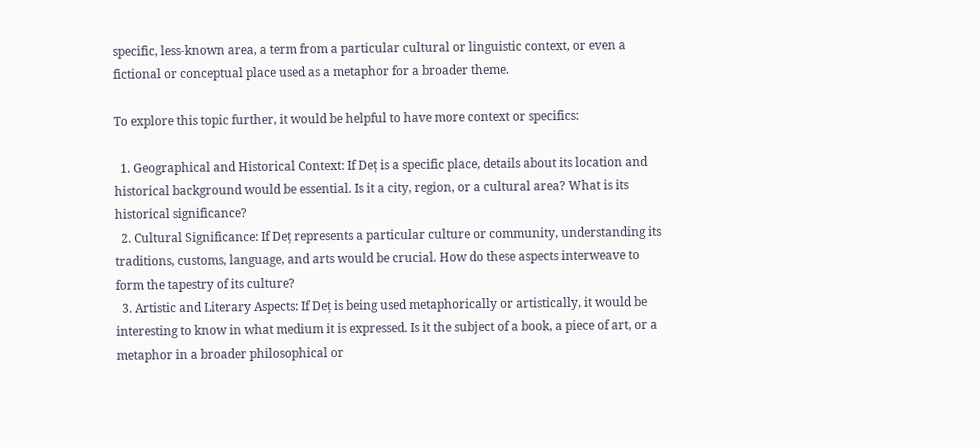specific, less-known area, a term from a particular cultural or linguistic context, or even a fictional or conceptual place used as a metaphor for a broader theme.

To explore this topic further, it would be helpful to have more context or specifics:

  1. Geographical and Historical Context: If Deț is a specific place, details about its location and historical background would be essential. Is it a city, region, or a cultural area? What is its historical significance?
  2. Cultural Significance: If Deț represents a particular culture or community, understanding its traditions, customs, language, and arts would be crucial. How do these aspects interweave to form the tapestry of its culture?
  3. Artistic and Literary Aspects: If Deț is being used metaphorically or artistically, it would be interesting to know in what medium it is expressed. Is it the subject of a book, a piece of art, or a metaphor in a broader philosophical or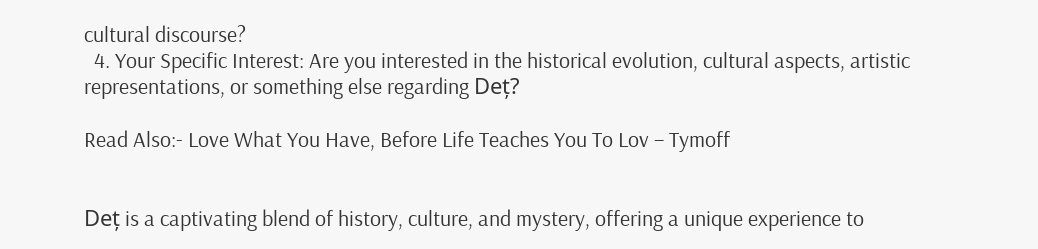cultural discourse?
  4. Your Specific Interest: Are you interested in the historical evolution, cultural aspects, artistic representations, or something else regarding Deț?

Read Also:- Love What You Have, Before Life Teaches You To Lov – Tymoff


Deț is a captivating blend of history, culture, and mystery, offering a unique experience to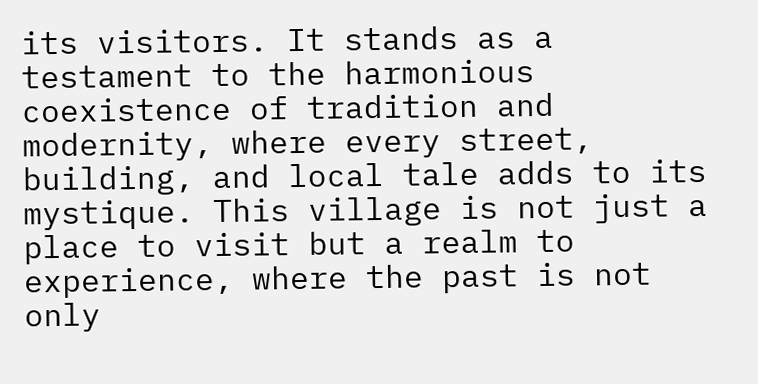its visitors. It stands as a testament to the harmonious coexistence of tradition and modernity, where every street, building, and local tale adds to its mystique. This village is not just a place to visit but a realm to experience, where the past is not only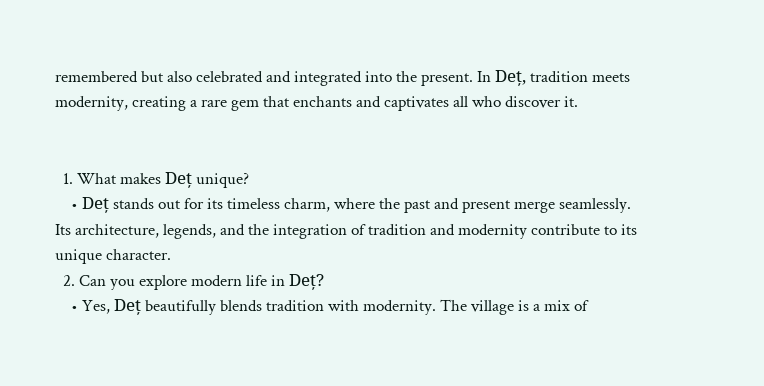remembered but also celebrated and integrated into the present. In Deț, tradition meets modernity, creating a rare gem that enchants and captivates all who discover it.


  1. What makes Deț unique?
    • Deț stands out for its timeless charm, where the past and present merge seamlessly. Its architecture, legends, and the integration of tradition and modernity contribute to its unique character.
  2. Can you explore modern life in Deț?
    • Yes, Deț beautifully blends tradition with modernity. The village is a mix of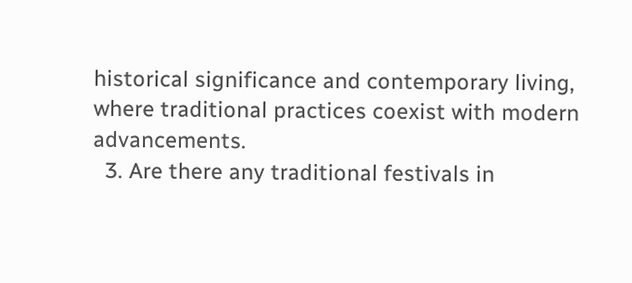historical significance and contemporary living, where traditional practices coexist with modern advancements.
  3. Are there any traditional festivals in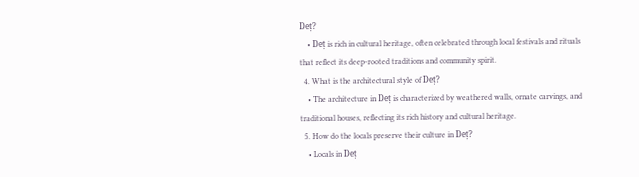Deț?
    • Deț is rich in cultural heritage, often celebrated through local festivals and rituals that reflect its deep-rooted traditions and community spirit.
  4. What is the architectural style of Deț?
    • The architecture in Deț is characterized by weathered walls, ornate carvings, and traditional houses, reflecting its rich history and cultural heritage.
  5. How do the locals preserve their culture in Deț?
    • Locals in Deț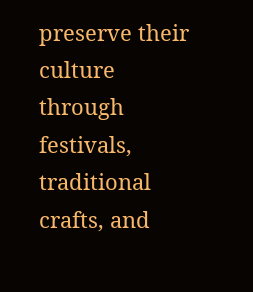preserve their culture through festivals, traditional crafts, and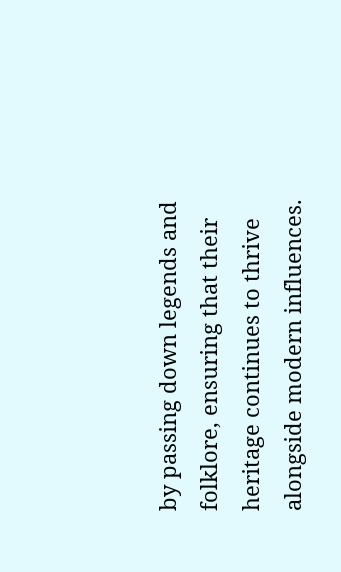by passing down legends and folklore, ensuring that their heritage continues to thrive alongside modern influences.